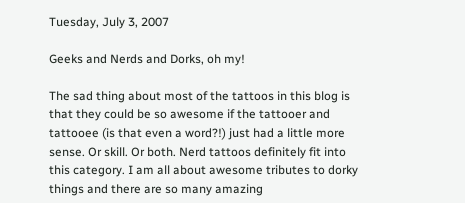Tuesday, July 3, 2007

Geeks and Nerds and Dorks, oh my!

The sad thing about most of the tattoos in this blog is that they could be so awesome if the tattooer and tattooee (is that even a word?!) just had a little more sense. Or skill. Or both. Nerd tattoos definitely fit into this category. I am all about awesome tributes to dorky things and there are so many amazing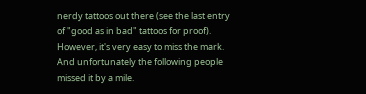nerdy tattoos out there (see the last entry of "good as in bad" tattoos for proof). However, it's very easy to miss the mark. And unfortunately the following people missed it by a mile.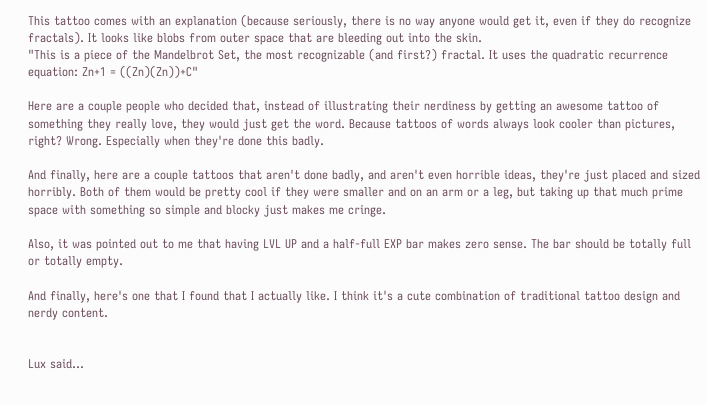This tattoo comes with an explanation (because seriously, there is no way anyone would get it, even if they do recognize fractals). It looks like blobs from outer space that are bleeding out into the skin.
"This is a piece of the Mandelbrot Set, the most recognizable (and first?) fractal. It uses the quadratic recurrence equation: Zn+1 = ((Zn)(Zn))+C"

Here are a couple people who decided that, instead of illustrating their nerdiness by getting an awesome tattoo of something they really love, they would just get the word. Because tattoos of words always look cooler than pictures, right? Wrong. Especially when they're done this badly.

And finally, here are a couple tattoos that aren't done badly, and aren't even horrible ideas, they're just placed and sized horribly. Both of them would be pretty cool if they were smaller and on an arm or a leg, but taking up that much prime space with something so simple and blocky just makes me cringe.

Also, it was pointed out to me that having LVL UP and a half-full EXP bar makes zero sense. The bar should be totally full or totally empty.

And finally, here's one that I found that I actually like. I think it's a cute combination of traditional tattoo design and nerdy content.


Lux said...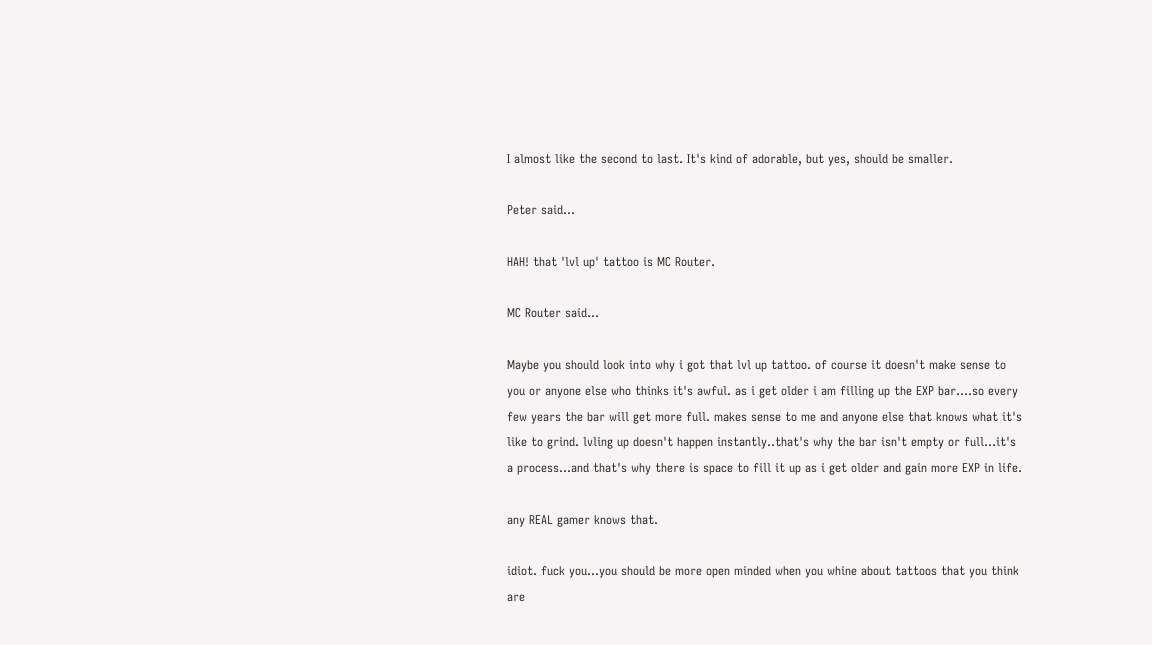I almost like the second to last. It's kind of adorable, but yes, should be smaller.

Peter said...

HAH! that 'lvl up' tattoo is MC Router.

MC Router said...

Maybe you should look into why i got that lvl up tattoo. of course it doesn't make sense to you or anyone else who thinks it's awful. as i get older i am filling up the EXP bar....so every few years the bar will get more full. makes sense to me and anyone else that knows what it's like to grind. lvling up doesn't happen instantly..that's why the bar isn't empty or full...it's a process...and that's why there is space to fill it up as i get older and gain more EXP in life.

any REAL gamer knows that.

idiot. fuck you...you should be more open minded when you whine about tattoos that you think are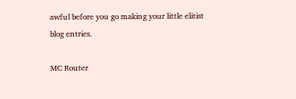awful before you go making your little elitist blog entries.

MC Router